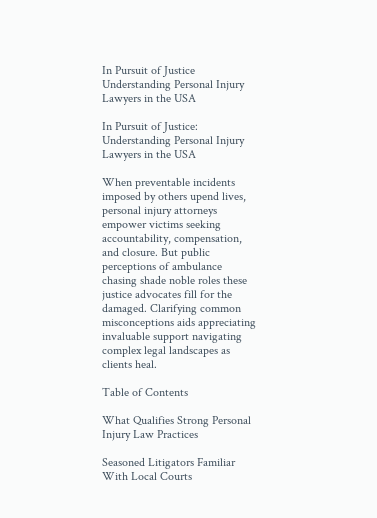In Pursuit of Justice Understanding Personal Injury Lawyers in the USA

In Pursuit of Justice: Understanding Personal Injury Lawyers in the USA

When preventable incidents imposed by others upend lives, personal injury attorneys empower victims seeking accountability, compensation, and closure. But public perceptions of ambulance chasing shade noble roles these justice advocates fill for the damaged. Clarifying common misconceptions aids appreciating invaluable support navigating complex legal landscapes as clients heal.

Table of Contents

What Qualifies Strong Personal Injury Law Practices

Seasoned Litigators Familiar With Local Courts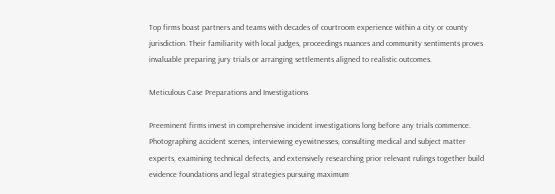Top firms boast partners and teams with decades of courtroom experience within a city or county jurisdiction. Their familiarity with local judges, proceedings nuances and community sentiments proves invaluable preparing jury trials or arranging settlements aligned to realistic outcomes.

Meticulous Case Preparations and Investigations

Preeminent firms invest in comprehensive incident investigations long before any trials commence. Photographing accident scenes, interviewing eyewitnesses, consulting medical and subject matter experts, examining technical defects, and extensively researching prior relevant rulings together build evidence foundations and legal strategies pursuing maximum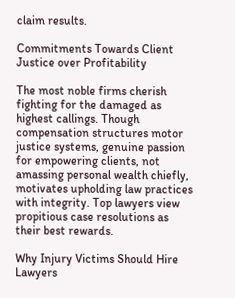claim results.

Commitments Towards Client Justice over Profitability

The most noble firms cherish fighting for the damaged as highest callings. Though compensation structures motor justice systems, genuine passion for empowering clients, not amassing personal wealth chiefly, motivates upholding law practices with integrity. Top lawyers view propitious case resolutions as their best rewards.

Why Injury Victims Should Hire Lawyers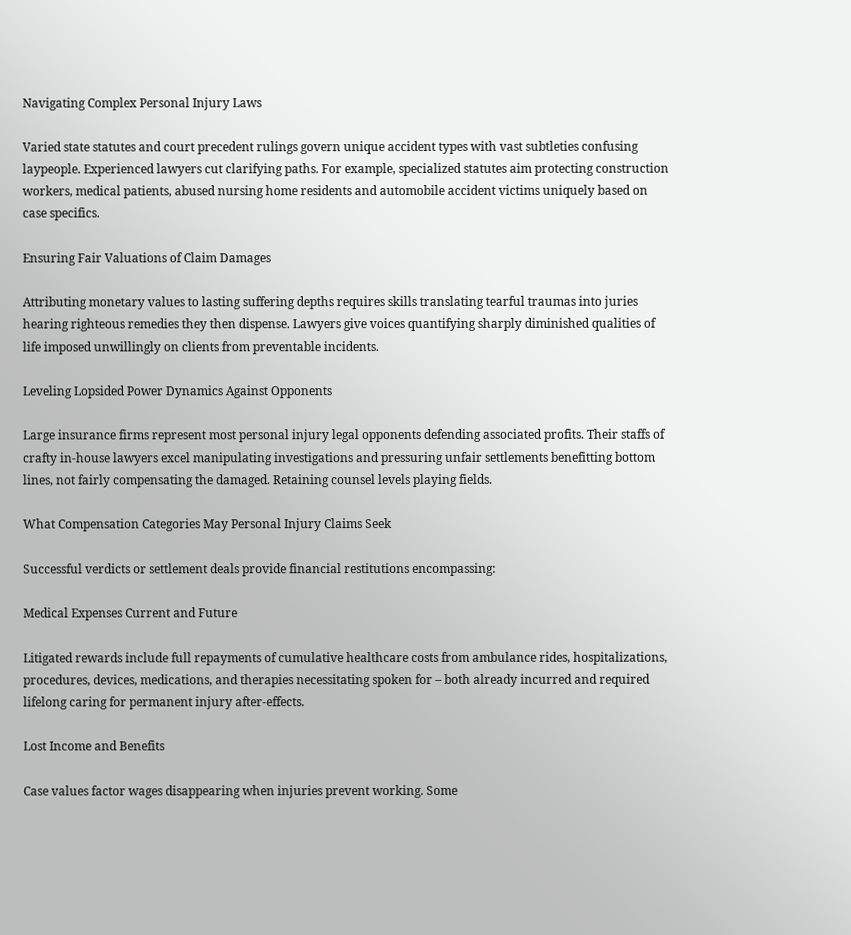Navigating Complex Personal Injury Laws

Varied state statutes and court precedent rulings govern unique accident types with vast subtleties confusing laypeople. Experienced lawyers cut clarifying paths. For example, specialized statutes aim protecting construction workers, medical patients, abused nursing home residents and automobile accident victims uniquely based on case specifics.

Ensuring Fair Valuations of Claim Damages

Attributing monetary values to lasting suffering depths requires skills translating tearful traumas into juries hearing righteous remedies they then dispense. Lawyers give voices quantifying sharply diminished qualities of life imposed unwillingly on clients from preventable incidents.

Leveling Lopsided Power Dynamics Against Opponents

Large insurance firms represent most personal injury legal opponents defending associated profits. Their staffs of crafty in-house lawyers excel manipulating investigations and pressuring unfair settlements benefitting bottom lines, not fairly compensating the damaged. Retaining counsel levels playing fields.

What Compensation Categories May Personal Injury Claims Seek

Successful verdicts or settlement deals provide financial restitutions encompassing:

Medical Expenses Current and Future

Litigated rewards include full repayments of cumulative healthcare costs from ambulance rides, hospitalizations, procedures, devices, medications, and therapies necessitating spoken for – both already incurred and required lifelong caring for permanent injury after-effects.

Lost Income and Benefits

Case values factor wages disappearing when injuries prevent working. Some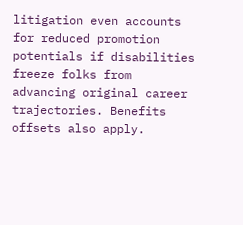litigation even accounts for reduced promotion potentials if disabilities freeze folks from advancing original career trajectories. Benefits offsets also apply.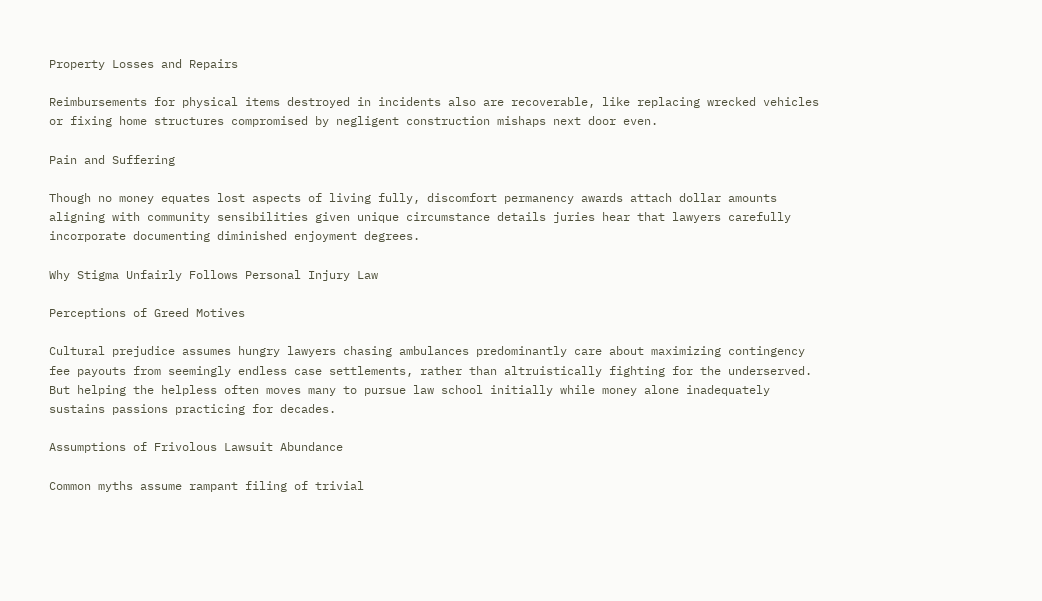Property Losses and Repairs

Reimbursements for physical items destroyed in incidents also are recoverable, like replacing wrecked vehicles or fixing home structures compromised by negligent construction mishaps next door even.

Pain and Suffering

Though no money equates lost aspects of living fully, discomfort permanency awards attach dollar amounts aligning with community sensibilities given unique circumstance details juries hear that lawyers carefully incorporate documenting diminished enjoyment degrees.

Why Stigma Unfairly Follows Personal Injury Law

Perceptions of Greed Motives

Cultural prejudice assumes hungry lawyers chasing ambulances predominantly care about maximizing contingency fee payouts from seemingly endless case settlements, rather than altruistically fighting for the underserved. But helping the helpless often moves many to pursue law school initially while money alone inadequately sustains passions practicing for decades.

Assumptions of Frivolous Lawsuit Abundance

Common myths assume rampant filing of trivial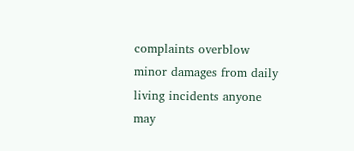complaints overblow minor damages from daily living incidents anyone may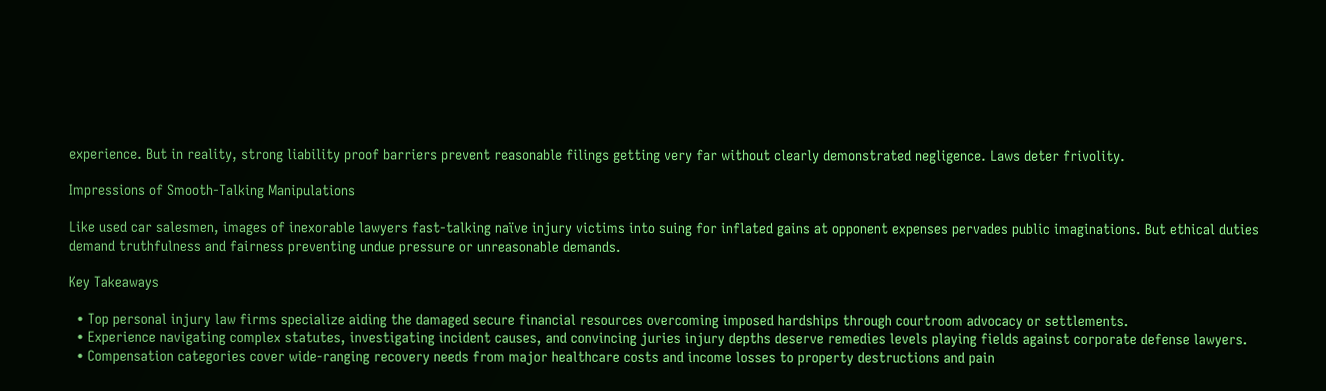experience. But in reality, strong liability proof barriers prevent reasonable filings getting very far without clearly demonstrated negligence. Laws deter frivolity.

Impressions of Smooth-Talking Manipulations

Like used car salesmen, images of inexorable lawyers fast-talking naïve injury victims into suing for inflated gains at opponent expenses pervades public imaginations. But ethical duties demand truthfulness and fairness preventing undue pressure or unreasonable demands.

Key Takeaways

  • Top personal injury law firms specialize aiding the damaged secure financial resources overcoming imposed hardships through courtroom advocacy or settlements.
  • Experience navigating complex statutes, investigating incident causes, and convincing juries injury depths deserve remedies levels playing fields against corporate defense lawyers.
  • Compensation categories cover wide-ranging recovery needs from major healthcare costs and income losses to property destructions and pain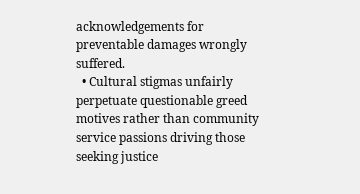acknowledgements for preventable damages wrongly suffered.
  • Cultural stigmas unfairly perpetuate questionable greed motives rather than community service passions driving those seeking justice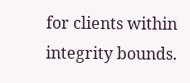for clients within integrity bounds.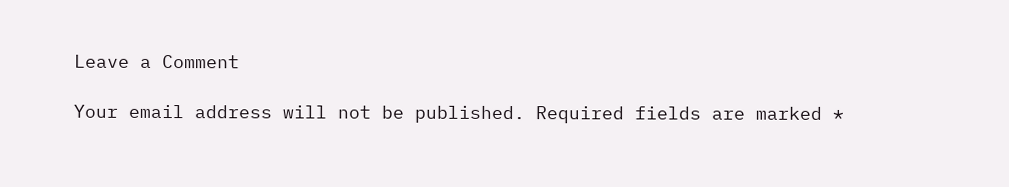Leave a Comment

Your email address will not be published. Required fields are marked *